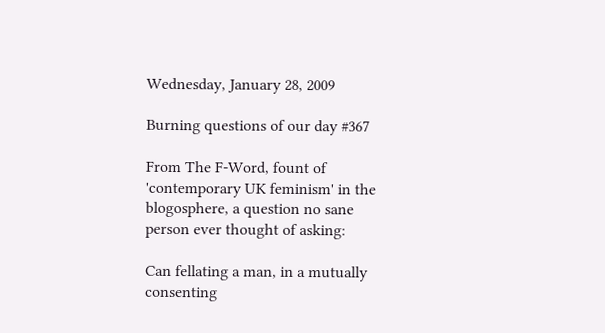Wednesday, January 28, 2009

Burning questions of our day #367

From The F-Word, fount of 'contemporary UK feminism' in the blogosphere, a question no sane person ever thought of asking:

Can fellating a man, in a mutually consenting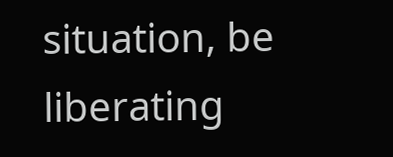situation, be liberating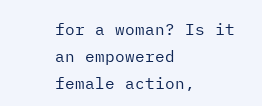for a woman? Is it an empowered female action,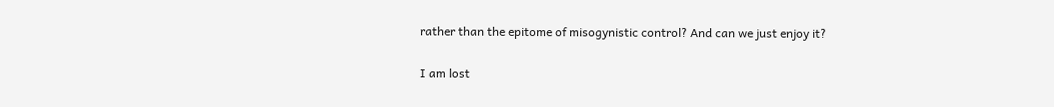rather than the epitome of misogynistic control? And can we just enjoy it?

I am lost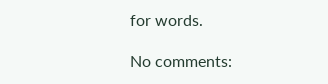for words.

No comments: